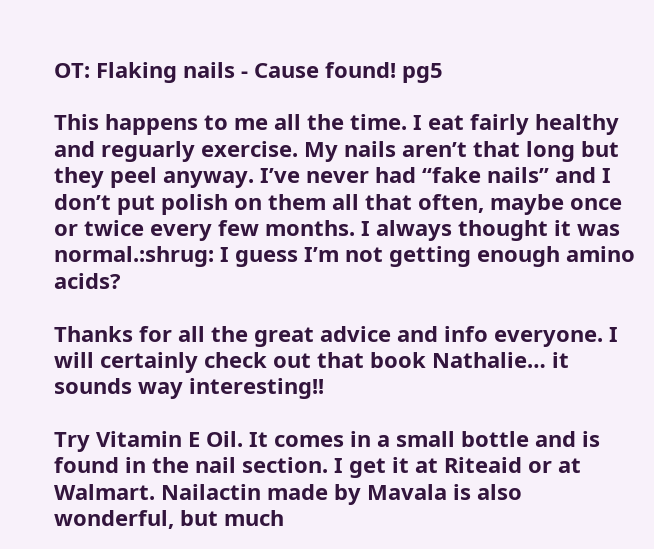OT: Flaking nails - Cause found! pg5

This happens to me all the time. I eat fairly healthy and reguarly exercise. My nails aren’t that long but they peel anyway. I’ve never had “fake nails” and I don’t put polish on them all that often, maybe once or twice every few months. I always thought it was normal.:shrug: I guess I’m not getting enough amino acids?

Thanks for all the great advice and info everyone. I will certainly check out that book Nathalie… it sounds way interesting!!

Try Vitamin E Oil. It comes in a small bottle and is found in the nail section. I get it at Riteaid or at Walmart. Nailactin made by Mavala is also wonderful, but much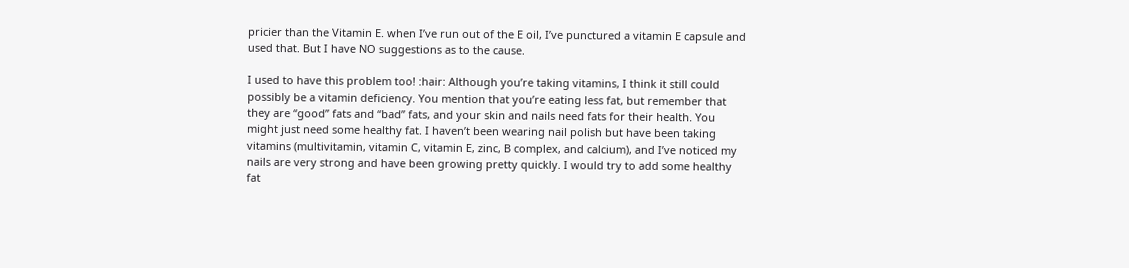pricier than the Vitamin E. when I’ve run out of the E oil, I’ve punctured a vitamin E capsule and used that. But I have NO suggestions as to the cause.

I used to have this problem too! :hair: Although you’re taking vitamins, I think it still could possibly be a vitamin deficiency. You mention that you’re eating less fat, but remember that they are “good” fats and “bad” fats, and your skin and nails need fats for their health. You might just need some healthy fat. I haven’t been wearing nail polish but have been taking vitamins (multivitamin, vitamin C, vitamin E, zinc, B complex, and calcium), and I’ve noticed my nails are very strong and have been growing pretty quickly. I would try to add some healthy fat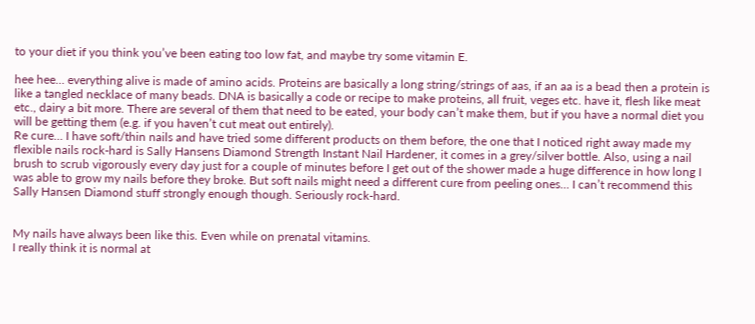to your diet if you think you’ve been eating too low fat, and maybe try some vitamin E.

hee hee… everything alive is made of amino acids. Proteins are basically a long string/strings of aas, if an aa is a bead then a protein is like a tangled necklace of many beads. DNA is basically a code or recipe to make proteins, all fruit, veges etc. have it, flesh like meat etc., dairy a bit more. There are several of them that need to be eated, your body can’t make them, but if you have a normal diet you will be getting them (e.g. if you haven’t cut meat out entirely).
Re cure… I have soft/thin nails and have tried some different products on them before, the one that I noticed right away made my flexible nails rock-hard is Sally Hansens Diamond Strength Instant Nail Hardener, it comes in a grey/silver bottle. Also, using a nail brush to scrub vigorously every day just for a couple of minutes before I get out of the shower made a huge difference in how long I was able to grow my nails before they broke. But soft nails might need a different cure from peeling ones… I can’t recommend this Sally Hansen Diamond stuff strongly enough though. Seriously rock-hard.


My nails have always been like this. Even while on prenatal vitamins.
I really think it is normal at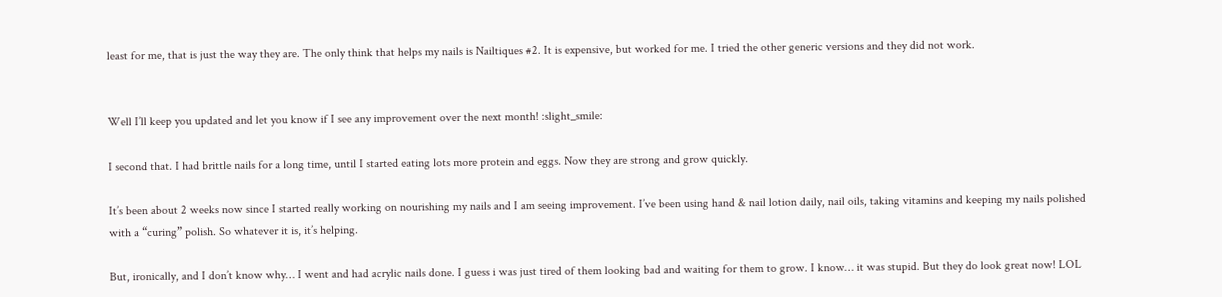least for me, that is just the way they are. The only think that helps my nails is Nailtiques #2. It is expensive, but worked for me. I tried the other generic versions and they did not work.


Well I’ll keep you updated and let you know if I see any improvement over the next month! :slight_smile:

I second that. I had brittle nails for a long time, until I started eating lots more protein and eggs. Now they are strong and grow quickly.

It’s been about 2 weeks now since I started really working on nourishing my nails and I am seeing improvement. I’ve been using hand & nail lotion daily, nail oils, taking vitamins and keeping my nails polished with a “curing” polish. So whatever it is, it’s helping.

But, ironically, and I don’t know why… I went and had acrylic nails done. I guess i was just tired of them looking bad and waiting for them to grow. I know… it was stupid. But they do look great now! LOL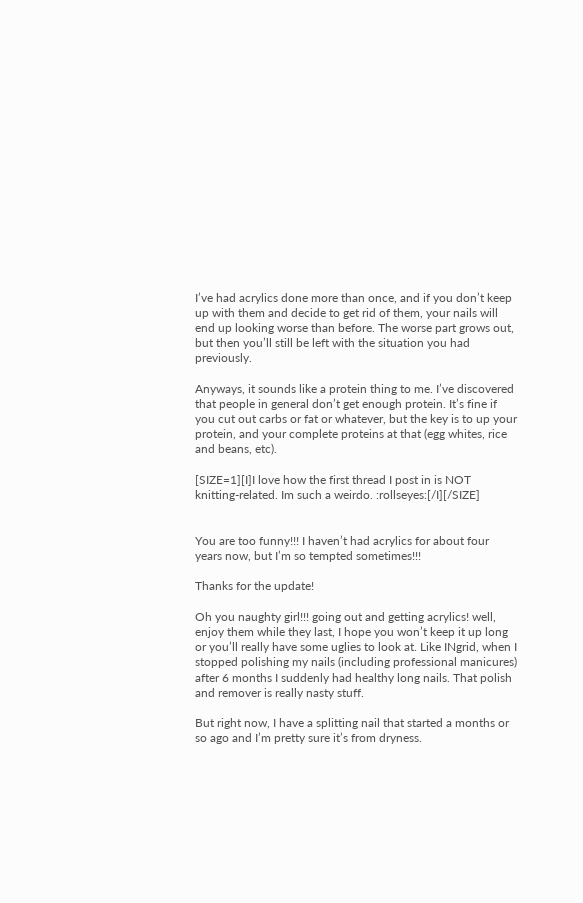I’ve had acrylics done more than once, and if you don’t keep up with them and decide to get rid of them, your nails will end up looking worse than before. The worse part grows out, but then you’ll still be left with the situation you had previously.

Anyways, it sounds like a protein thing to me. I’ve discovered that people in general don’t get enough protein. It’s fine if you cut out carbs or fat or whatever, but the key is to up your protein, and your complete proteins at that (egg whites, rice and beans, etc).

[SIZE=1][I]I love how the first thread I post in is NOT knitting-related. Im such a weirdo. :rollseyes:[/I][/SIZE]


You are too funny!!! I haven’t had acrylics for about four years now, but I’m so tempted sometimes!!!

Thanks for the update!

Oh you naughty girl!!! going out and getting acrylics! well, enjoy them while they last, I hope you won’t keep it up long or you’ll really have some uglies to look at. Like INgrid, when I stopped polishing my nails (including professional manicures) after 6 months I suddenly had healthy long nails. That polish and remover is really nasty stuff.

But right now, I have a splitting nail that started a months or so ago and I’m pretty sure it’s from dryness.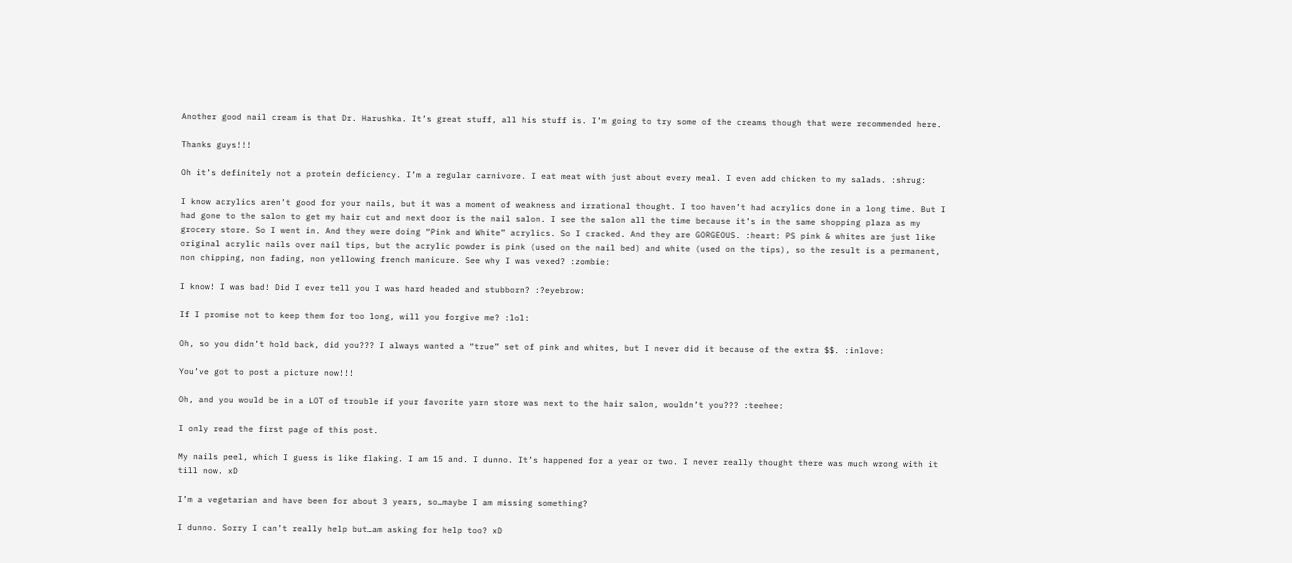Another good nail cream is that Dr. Harushka. It’s great stuff, all his stuff is. I’m going to try some of the creams though that were recommended here.

Thanks guys!!!

Oh it’s definitely not a protein deficiency. I’m a regular carnivore. I eat meat with just about every meal. I even add chicken to my salads. :shrug:

I know acrylics aren’t good for your nails, but it was a moment of weakness and irrational thought. I too haven’t had acrylics done in a long time. But I had gone to the salon to get my hair cut and next door is the nail salon. I see the salon all the time because it’s in the same shopping plaza as my grocery store. So I went in. And they were doing “Pink and White” acrylics. So I cracked. And they are GORGEOUS. :heart: PS pink & whites are just like original acrylic nails over nail tips, but the acrylic powder is pink (used on the nail bed) and white (used on the tips), so the result is a permanent, non chipping, non fading, non yellowing french manicure. See why I was vexed? :zombie:

I know! I was bad! Did I ever tell you I was hard headed and stubborn? :?eyebrow:

If I promise not to keep them for too long, will you forgive me? :lol:

Oh, so you didn’t hold back, did you??? I always wanted a “true” set of pink and whites, but I never did it because of the extra $$. :inlove:

You’ve got to post a picture now!!!

Oh, and you would be in a LOT of trouble if your favorite yarn store was next to the hair salon, wouldn’t you??? :teehee:

I only read the first page of this post.

My nails peel, which I guess is like flaking. I am 15 and. I dunno. It’s happened for a year or two. I never really thought there was much wrong with it till now. xD

I’m a vegetarian and have been for about 3 years, so…maybe I am missing something?

I dunno. Sorry I can’t really help but…am asking for help too? xD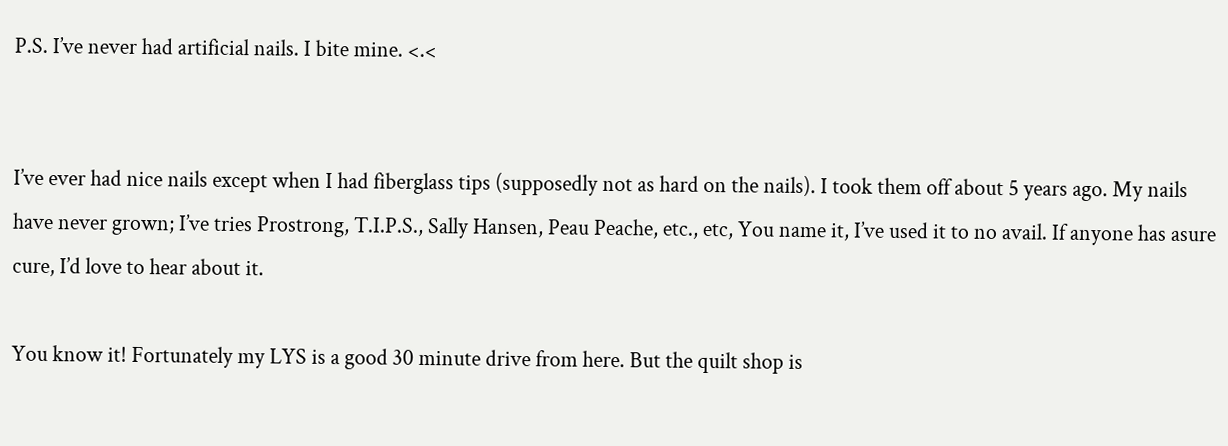P.S. I’ve never had artificial nails. I bite mine. <.<


I’ve ever had nice nails except when I had fiberglass tips (supposedly not as hard on the nails). I took them off about 5 years ago. My nails have never grown; I’ve tries Prostrong, T.I.P.S., Sally Hansen, Peau Peache, etc., etc, You name it, I’ve used it to no avail. If anyone has asure cure, I’d love to hear about it.

You know it! Fortunately my LYS is a good 30 minute drive from here. But the quilt shop is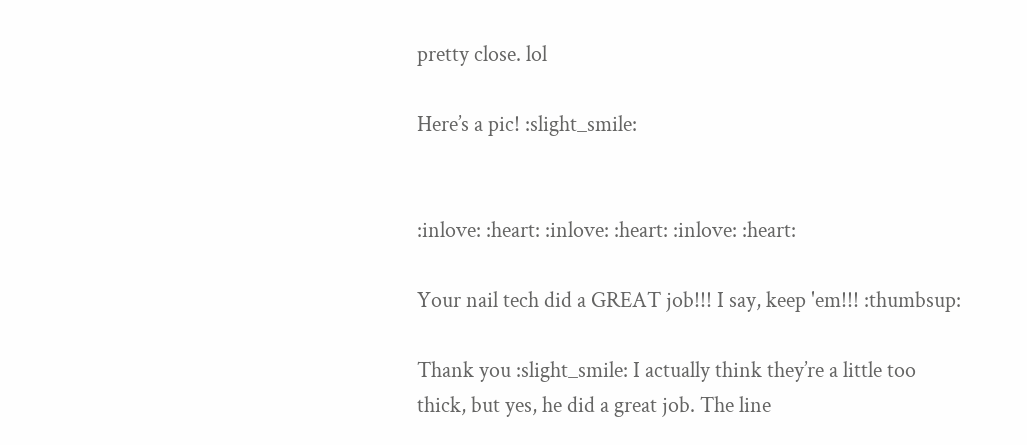pretty close. lol

Here’s a pic! :slight_smile:


:inlove: :heart: :inlove: :heart: :inlove: :heart:

Your nail tech did a GREAT job!!! I say, keep 'em!!! :thumbsup:

Thank you :slight_smile: I actually think they’re a little too thick, but yes, he did a great job. The line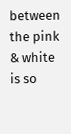between the pink & white is so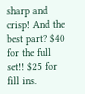sharp and crisp! And the best part? $40 for the full set!! $25 for fill ins.